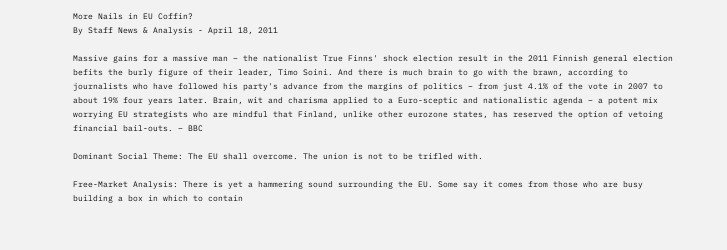More Nails in EU Coffin?
By Staff News & Analysis - April 18, 2011

Massive gains for a massive man – the nationalist True Finns' shock election result in the 2011 Finnish general election befits the burly figure of their leader, Timo Soini. And there is much brain to go with the brawn, according to journalists who have followed his party's advance from the margins of politics – from just 4.1% of the vote in 2007 to about 19% four years later. Brain, wit and charisma applied to a Euro-sceptic and nationalistic agenda – a potent mix worrying EU strategists who are mindful that Finland, unlike other eurozone states, has reserved the option of vetoing financial bail-outs. – BBC

Dominant Social Theme: The EU shall overcome. The union is not to be trifled with.

Free-Market Analysis: There is yet a hammering sound surrounding the EU. Some say it comes from those who are busy building a box in which to contain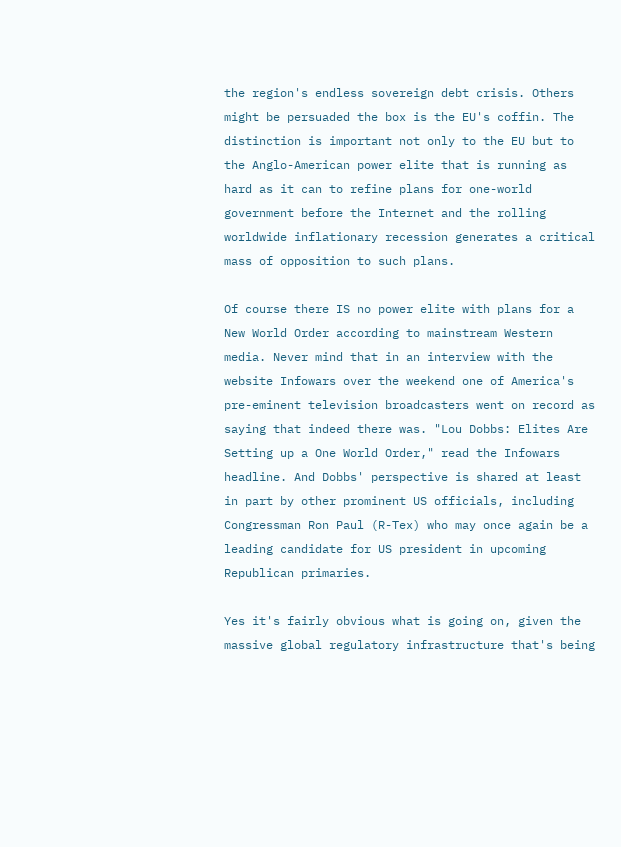the region's endless sovereign debt crisis. Others might be persuaded the box is the EU's coffin. The distinction is important not only to the EU but to the Anglo-American power elite that is running as hard as it can to refine plans for one-world government before the Internet and the rolling worldwide inflationary recession generates a critical mass of opposition to such plans.

Of course there IS no power elite with plans for a New World Order according to mainstream Western media. Never mind that in an interview with the website Infowars over the weekend one of America's pre-eminent television broadcasters went on record as saying that indeed there was. "Lou Dobbs: Elites Are Setting up a One World Order," read the Infowars headline. And Dobbs' perspective is shared at least in part by other prominent US officials, including Congressman Ron Paul (R-Tex) who may once again be a leading candidate for US president in upcoming Republican primaries.

Yes it's fairly obvious what is going on, given the massive global regulatory infrastructure that's being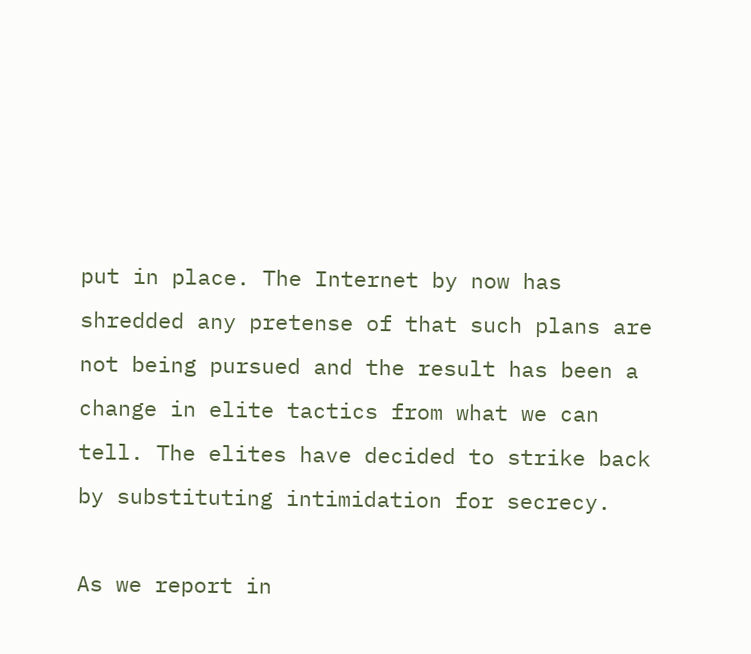put in place. The Internet by now has shredded any pretense of that such plans are not being pursued and the result has been a change in elite tactics from what we can tell. The elites have decided to strike back by substituting intimidation for secrecy.

As we report in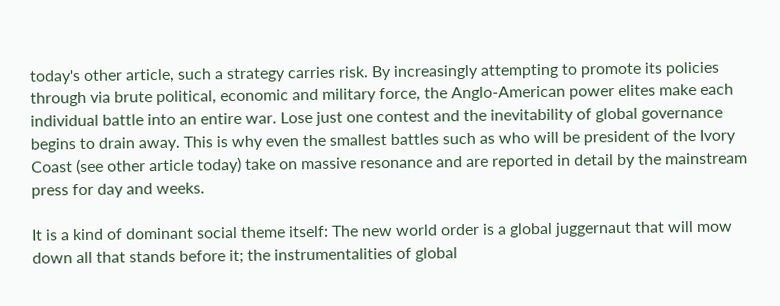today's other article, such a strategy carries risk. By increasingly attempting to promote its policies through via brute political, economic and military force, the Anglo-American power elites make each individual battle into an entire war. Lose just one contest and the inevitability of global governance begins to drain away. This is why even the smallest battles such as who will be president of the Ivory Coast (see other article today) take on massive resonance and are reported in detail by the mainstream press for day and weeks.

It is a kind of dominant social theme itself: The new world order is a global juggernaut that will mow down all that stands before it; the instrumentalities of global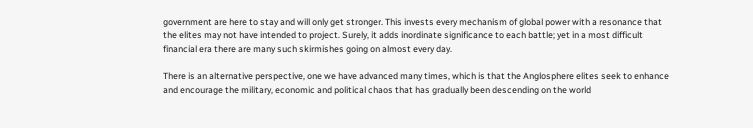government are here to stay and will only get stronger. This invests every mechanism of global power with a resonance that the elites may not have intended to project. Surely, it adds inordinate significance to each battle; yet in a most difficult financial era there are many such skirmishes going on almost every day.

There is an alternative perspective, one we have advanced many times, which is that the Anglosphere elites seek to enhance and encourage the military, economic and political chaos that has gradually been descending on the world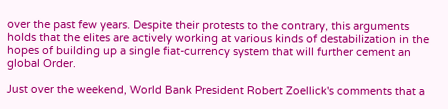over the past few years. Despite their protests to the contrary, this arguments holds that the elites are actively working at various kinds of destabilization in the hopes of building up a single fiat-currency system that will further cement an global Order.

Just over the weekend, World Bank President Robert Zoellick's comments that a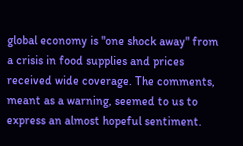global economy is "one shock away" from a crisis in food supplies and prices received wide coverage. The comments, meant as a warning, seemed to us to express an almost hopeful sentiment.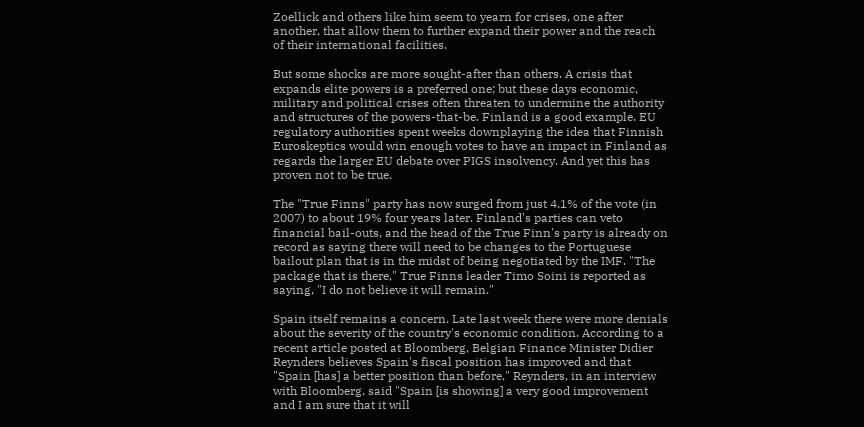Zoellick and others like him seem to yearn for crises, one after another, that allow them to further expand their power and the reach of their international facilities.

But some shocks are more sought-after than others. A crisis that expands elite powers is a preferred one; but these days economic, military and political crises often threaten to undermine the authority and structures of the powers-that-be. Finland is a good example. EU regulatory authorities spent weeks downplaying the idea that Finnish Euroskeptics would win enough votes to have an impact in Finland as regards the larger EU debate over PIGS insolvency. And yet this has proven not to be true.

The "True Finns" party has now surged from just 4.1% of the vote (in 2007) to about 19% four years later. Finland's parties can veto financial bail-outs, and the head of the True Finn's party is already on record as saying there will need to be changes to the Portuguese bailout plan that is in the midst of being negotiated by the IMF. "The package that is there," True Finns leader Timo Soini is reported as saying, "I do not believe it will remain."

Spain itself remains a concern. Late last week there were more denials about the severity of the country's economic condition. According to a recent article posted at Bloomberg, Belgian Finance Minister Didier Reynders believes Spain's fiscal position has improved and that "Spain [has] a better position than before," Reynders, in an interview with Bloomberg, said "Spain [is showing] a very good improvement and I am sure that it will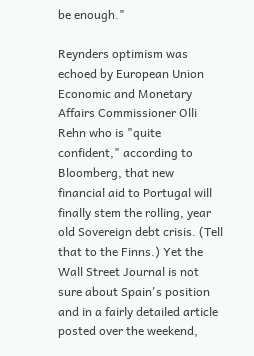be enough."

Reynders optimism was echoed by European Union Economic and Monetary Affairs Commissioner Olli Rehn who is "quite confident," according to Bloomberg, that new financial aid to Portugal will finally stem the rolling, year old Sovereign debt crisis. (Tell that to the Finns.) Yet the Wall Street Journal is not sure about Spain's position and in a fairly detailed article posted over the weekend,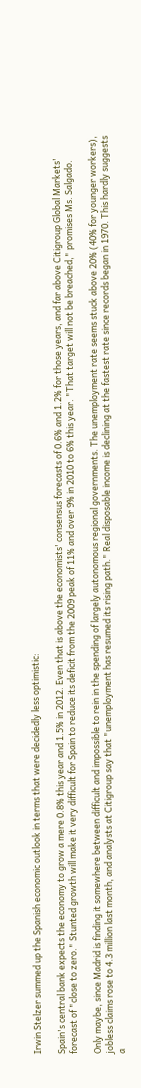Irwin Stelzer summed up the Spanish economic outlook in terms that were decidedly less optimistic:

Spain's central bank expects the economy to grow a mere 0.8% this year and 1.5% in 2012. Even that is above the economists' consensus forecasts of 0.6% and 1.2% for those years, and far above Citigroup Global Markets' forecast of "close to zero." Stunted growth will make it very difficult for Spain to reduce its deficit from the 2009 peak of 11% and over 9% in 2010 to 6% this year. "That target will not be breached," promises Ms. Salgado.

Only maybe, since Madrid is finding it somewhere between difficult and impossible to rein in the spending of largely autonomous regional governments. The unemployment rate seems stuck above 20% (40% for younger workers), jobless claims rose to 4.3 million last month, and analysts at Citigroup say that "unemployment has resumed its rising path." Real disposable income is declining at the fastest rate since records began in 1970. This hardly suggests a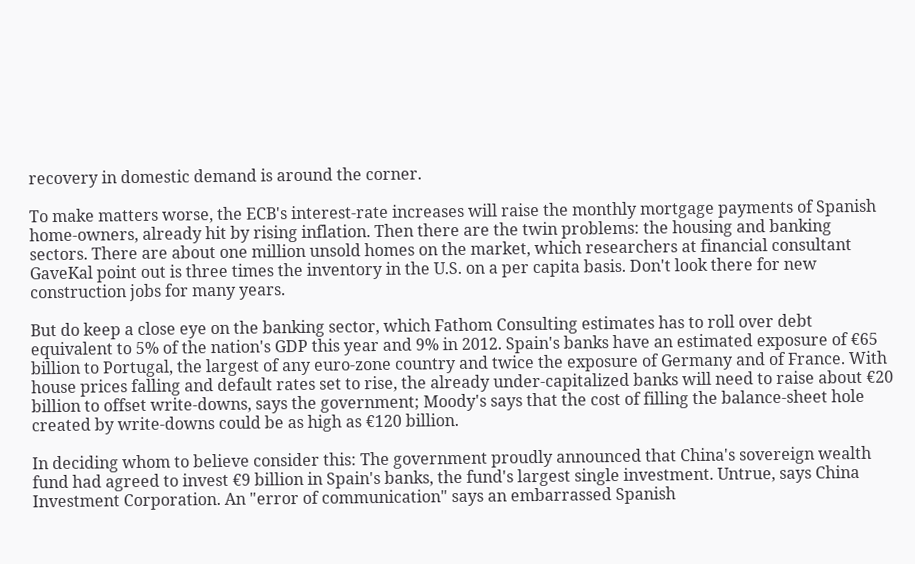recovery in domestic demand is around the corner.

To make matters worse, the ECB's interest-rate increases will raise the monthly mortgage payments of Spanish home-owners, already hit by rising inflation. Then there are the twin problems: the housing and banking sectors. There are about one million unsold homes on the market, which researchers at financial consultant GaveKal point out is three times the inventory in the U.S. on a per capita basis. Don't look there for new construction jobs for many years.

But do keep a close eye on the banking sector, which Fathom Consulting estimates has to roll over debt equivalent to 5% of the nation's GDP this year and 9% in 2012. Spain's banks have an estimated exposure of €65 billion to Portugal, the largest of any euro-zone country and twice the exposure of Germany and of France. With house prices falling and default rates set to rise, the already under-capitalized banks will need to raise about €20 billion to offset write-downs, says the government; Moody's says that the cost of filling the balance-sheet hole created by write-downs could be as high as €120 billion.

In deciding whom to believe consider this: The government proudly announced that China's sovereign wealth fund had agreed to invest €9 billion in Spain's banks, the fund's largest single investment. Untrue, says China Investment Corporation. An "error of communication" says an embarrassed Spanish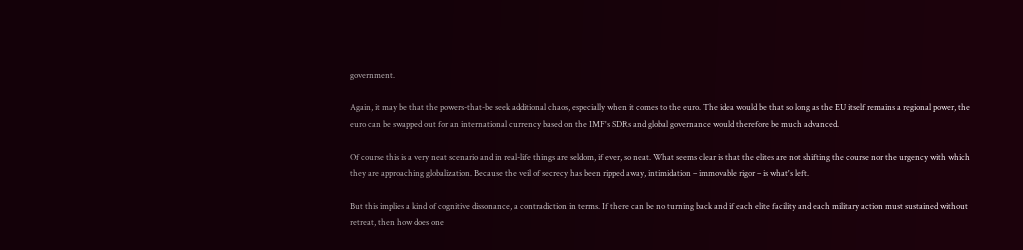government.

Again, it may be that the powers-that-be seek additional chaos, especially when it comes to the euro. The idea would be that so long as the EU itself remains a regional power, the euro can be swapped out for an international currency based on the IMF's SDRs and global governance would therefore be much advanced.

Of course this is a very neat scenario and in real-life things are seldom, if ever, so neat. What seems clear is that the elites are not shifting the course nor the urgency with which they are approaching globalization. Because the veil of secrecy has been ripped away, intimidation – immovable rigor – is what's left.

But this implies a kind of cognitive dissonance, a contradiction in terms. If there can be no turning back and if each elite facility and each military action must sustained without retreat, then how does one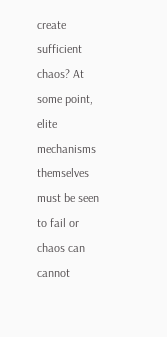create sufficient chaos? At some point, elite mechanisms themselves must be seen to fail or chaos can cannot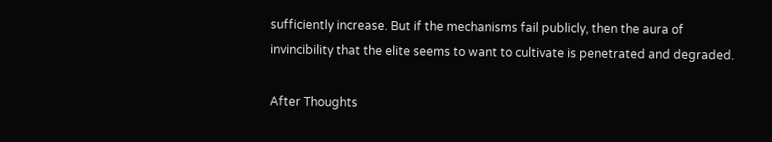sufficiently increase. But if the mechanisms fail publicly, then the aura of invincibility that the elite seems to want to cultivate is penetrated and degraded.

After Thoughts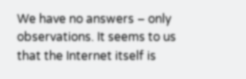We have no answers – only observations. It seems to us that the Internet itself is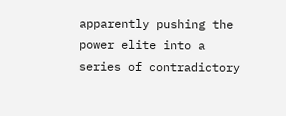apparently pushing the power elite into a series of contradictory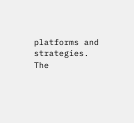platforms and strategies. The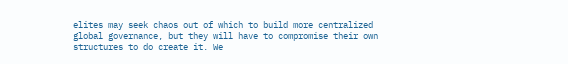elites may seek chaos out of which to build more centralized global governance, but they will have to compromise their own structures to do create it. We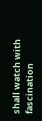shall watch with fascination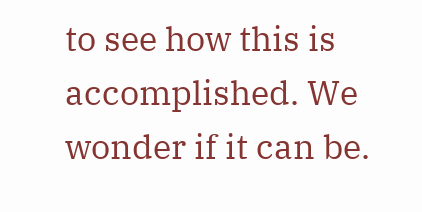to see how this is accomplished. We wonder if it can be.